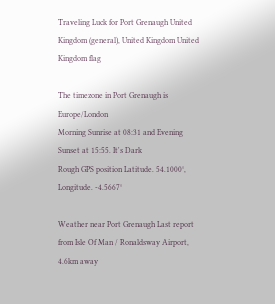Traveling Luck for Port Grenaugh United Kingdom (general), United Kingdom United Kingdom flag

The timezone in Port Grenaugh is Europe/London
Morning Sunrise at 08:31 and Evening Sunset at 15:55. It's Dark
Rough GPS position Latitude. 54.1000°, Longitude. -4.5667°

Weather near Port Grenaugh Last report from Isle Of Man / Ronaldsway Airport, 4.6km away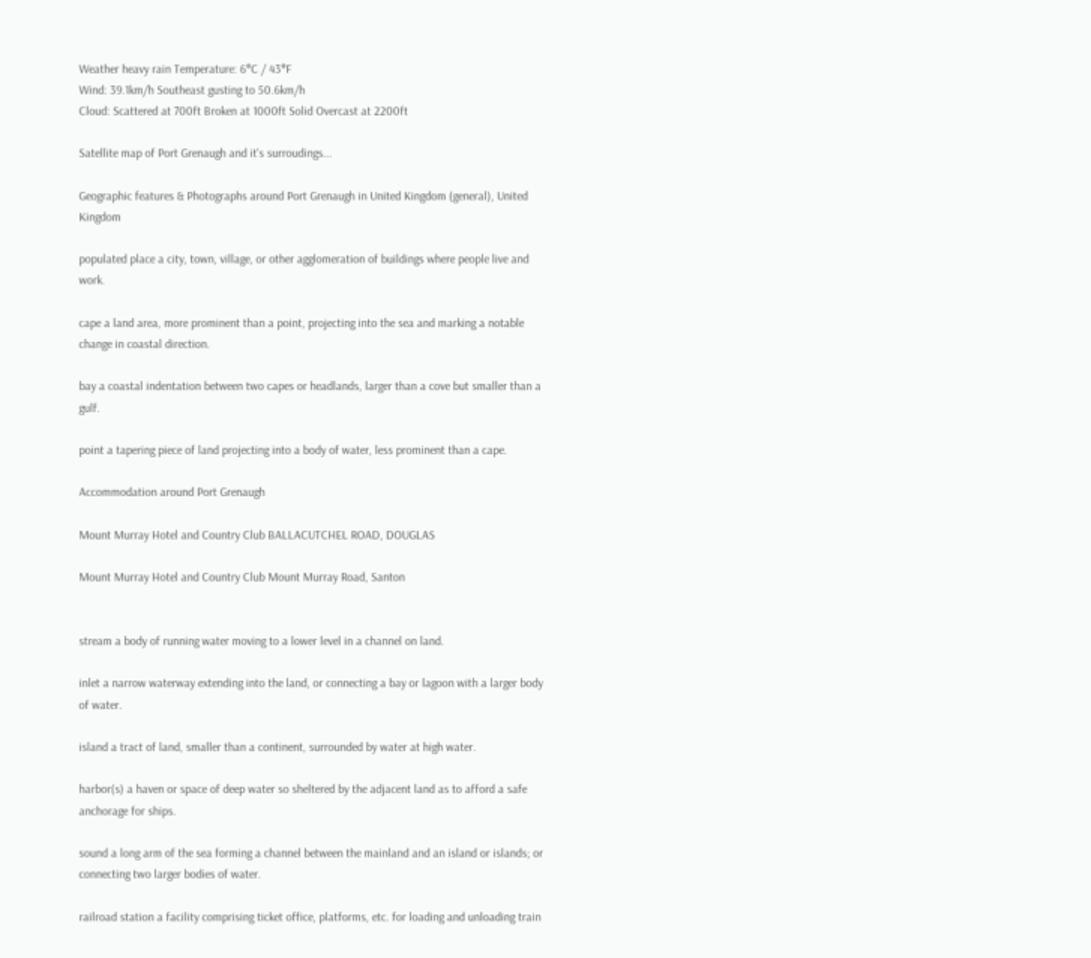Weather heavy rain Temperature: 6°C / 43°F
Wind: 39.1km/h Southeast gusting to 50.6km/h
Cloud: Scattered at 700ft Broken at 1000ft Solid Overcast at 2200ft

Satellite map of Port Grenaugh and it's surroudings...

Geographic features & Photographs around Port Grenaugh in United Kingdom (general), United Kingdom

populated place a city, town, village, or other agglomeration of buildings where people live and work.

cape a land area, more prominent than a point, projecting into the sea and marking a notable change in coastal direction.

bay a coastal indentation between two capes or headlands, larger than a cove but smaller than a gulf.

point a tapering piece of land projecting into a body of water, less prominent than a cape.

Accommodation around Port Grenaugh

Mount Murray Hotel and Country Club BALLACUTCHEL ROAD, DOUGLAS

Mount Murray Hotel and Country Club Mount Murray Road, Santon


stream a body of running water moving to a lower level in a channel on land.

inlet a narrow waterway extending into the land, or connecting a bay or lagoon with a larger body of water.

island a tract of land, smaller than a continent, surrounded by water at high water.

harbor(s) a haven or space of deep water so sheltered by the adjacent land as to afford a safe anchorage for ships.

sound a long arm of the sea forming a channel between the mainland and an island or islands; or connecting two larger bodies of water.

railroad station a facility comprising ticket office, platforms, etc. for loading and unloading train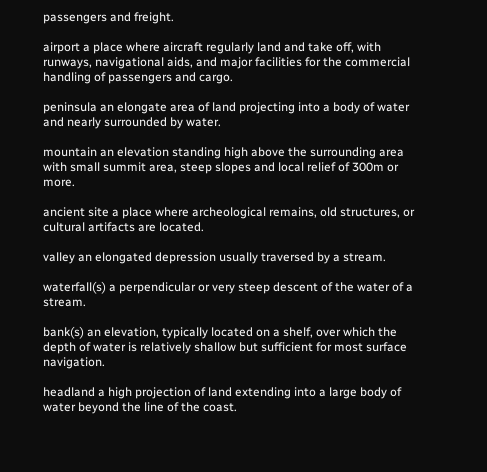passengers and freight.

airport a place where aircraft regularly land and take off, with runways, navigational aids, and major facilities for the commercial handling of passengers and cargo.

peninsula an elongate area of land projecting into a body of water and nearly surrounded by water.

mountain an elevation standing high above the surrounding area with small summit area, steep slopes and local relief of 300m or more.

ancient site a place where archeological remains, old structures, or cultural artifacts are located.

valley an elongated depression usually traversed by a stream.

waterfall(s) a perpendicular or very steep descent of the water of a stream.

bank(s) an elevation, typically located on a shelf, over which the depth of water is relatively shallow but sufficient for most surface navigation.

headland a high projection of land extending into a large body of water beyond the line of the coast.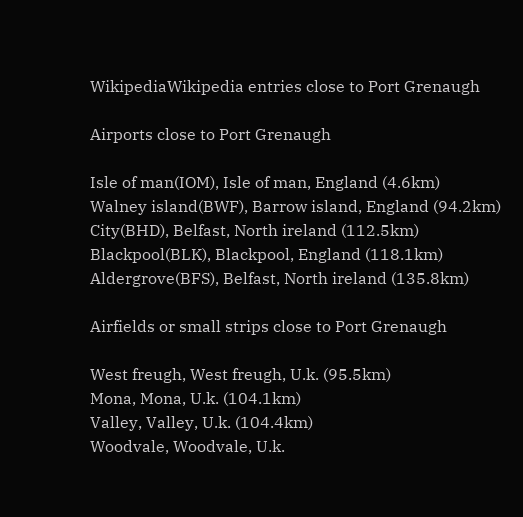WikipediaWikipedia entries close to Port Grenaugh

Airports close to Port Grenaugh

Isle of man(IOM), Isle of man, England (4.6km)
Walney island(BWF), Barrow island, England (94.2km)
City(BHD), Belfast, North ireland (112.5km)
Blackpool(BLK), Blackpool, England (118.1km)
Aldergrove(BFS), Belfast, North ireland (135.8km)

Airfields or small strips close to Port Grenaugh

West freugh, West freugh, U.k. (95.5km)
Mona, Mona, U.k. (104.1km)
Valley, Valley, U.k. (104.4km)
Woodvale, Woodvale, U.k.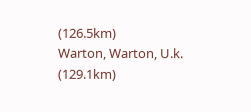(126.5km)
Warton, Warton, U.k. (129.1km)